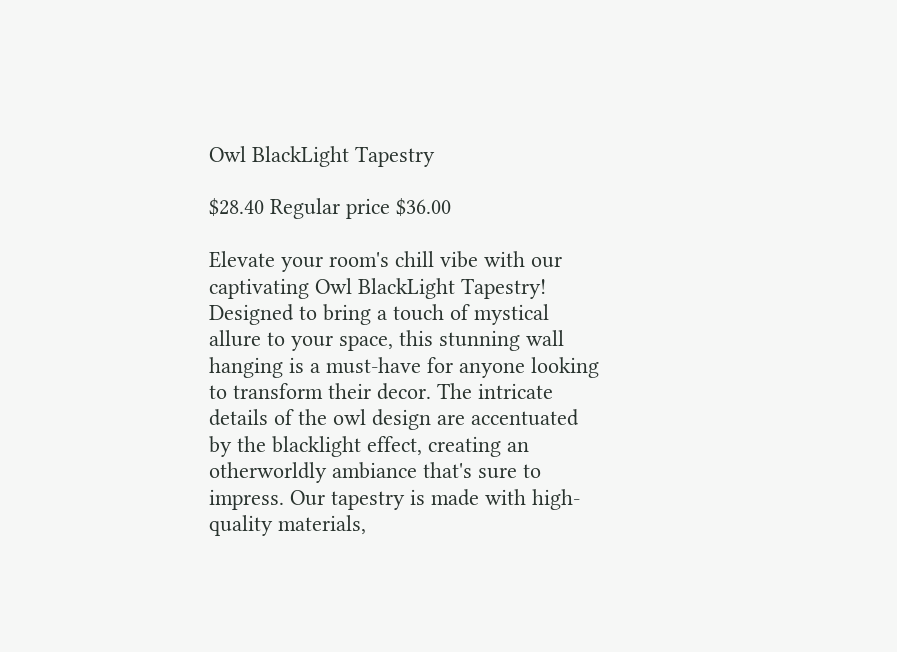Owl BlackLight Tapestry

$28.40 Regular price $36.00

Elevate your room's chill vibe with our captivating Owl BlackLight Tapestry! Designed to bring a touch of mystical allure to your space, this stunning wall hanging is a must-have for anyone looking to transform their decor. The intricate details of the owl design are accentuated by the blacklight effect, creating an otherworldly ambiance that's sure to impress. Our tapestry is made with high-quality materials,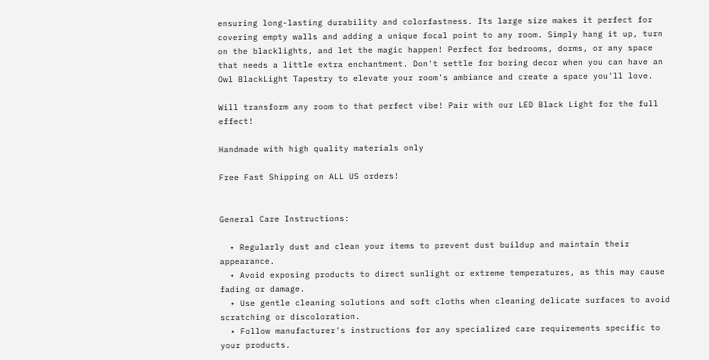ensuring long-lasting durability and colorfastness. Its large size makes it perfect for covering empty walls and adding a unique focal point to any room. Simply hang it up, turn on the blacklights, and let the magic happen! Perfect for bedrooms, dorms, or any space that needs a little extra enchantment. Don't settle for boring decor when you can have an Owl BlackLight Tapestry to elevate your room's ambiance and create a space you'll love.

Will transform any room to that perfect vibe! Pair with our LED Black Light for the full effect!

Handmade with high quality materials only

Free Fast Shipping on ALL US orders!


General Care Instructions:

  • Regularly dust and clean your items to prevent dust buildup and maintain their appearance.
  • Avoid exposing products to direct sunlight or extreme temperatures, as this may cause fading or damage.
  • Use gentle cleaning solutions and soft cloths when cleaning delicate surfaces to avoid scratching or discoloration.
  • Follow manufacturer's instructions for any specialized care requirements specific to your products.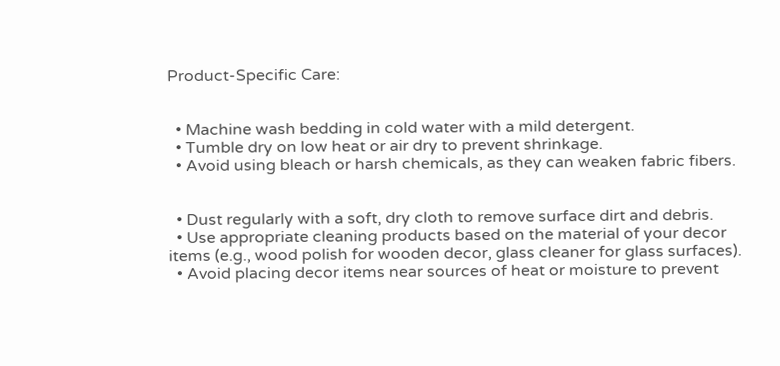Product-Specific Care:


  • Machine wash bedding in cold water with a mild detergent.
  • Tumble dry on low heat or air dry to prevent shrinkage.
  • Avoid using bleach or harsh chemicals, as they can weaken fabric fibers.


  • Dust regularly with a soft, dry cloth to remove surface dirt and debris.
  • Use appropriate cleaning products based on the material of your decor items (e.g., wood polish for wooden decor, glass cleaner for glass surfaces).
  • Avoid placing decor items near sources of heat or moisture to prevent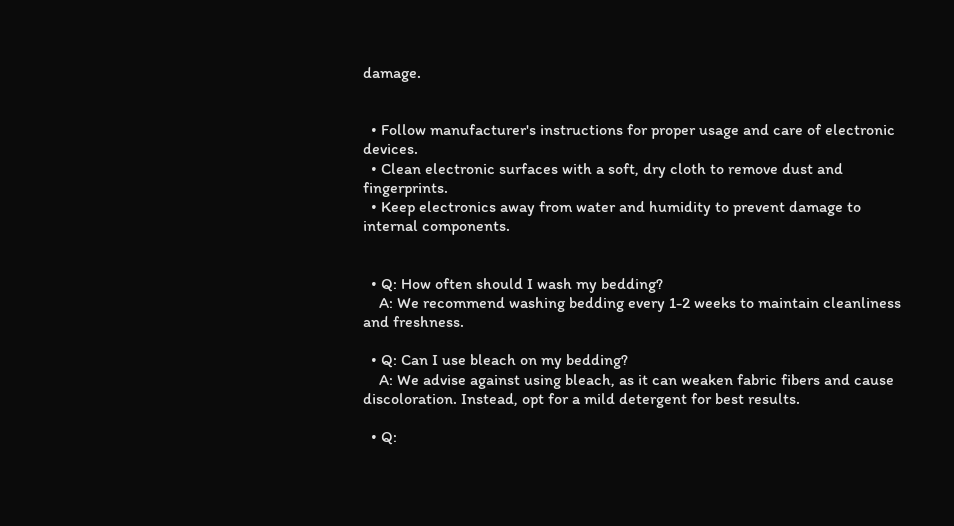damage.


  • Follow manufacturer's instructions for proper usage and care of electronic devices.
  • Clean electronic surfaces with a soft, dry cloth to remove dust and fingerprints.
  • Keep electronics away from water and humidity to prevent damage to internal components.


  • Q: How often should I wash my bedding?
    A: We recommend washing bedding every 1-2 weeks to maintain cleanliness and freshness.

  • Q: Can I use bleach on my bedding?
    A: We advise against using bleach, as it can weaken fabric fibers and cause discoloration. Instead, opt for a mild detergent for best results.

  • Q: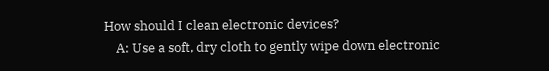How should I clean electronic devices?
    A: Use a soft, dry cloth to gently wipe down electronic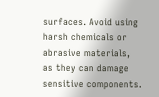surfaces. Avoid using harsh chemicals or abrasive materials, as they can damage sensitive components.